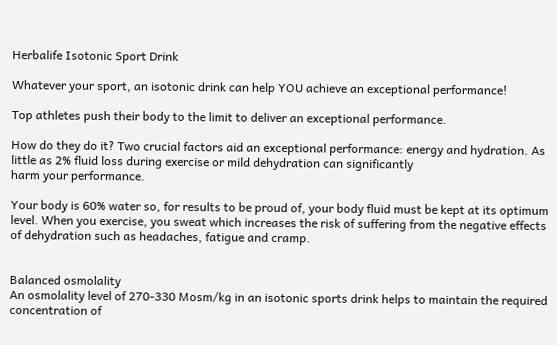Herbalife Isotonic Sport Drink

Whatever your sport, an isotonic drink can help YOU achieve an exceptional performance!

Top athletes push their body to the limit to deliver an exceptional performance.

How do they do it? Two crucial factors aid an exceptional performance: energy and hydration. As little as 2% fluid loss during exercise or mild dehydration can significantly
harm your performance.

Your body is 60% water so, for results to be proud of, your body fluid must be kept at its optimum level. When you exercise, you sweat which increases the risk of suffering from the negative effects of dehydration such as headaches, fatigue and cramp.


Balanced osmolality
An osmolality level of 270-330 Mosm/kg in an isotonic sports drink helps to maintain the required concentration of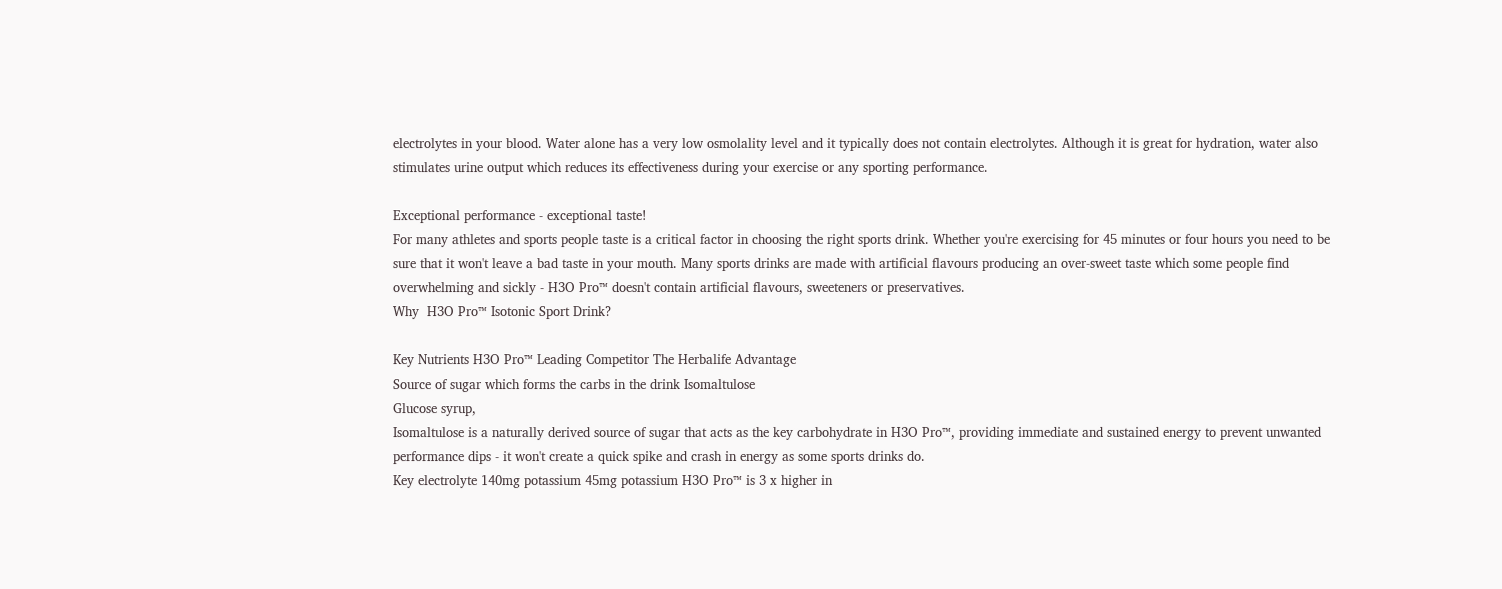electrolytes in your blood. Water alone has a very low osmolality level and it typically does not contain electrolytes. Although it is great for hydration, water also stimulates urine output which reduces its effectiveness during your exercise or any sporting performance.

Exceptional performance - exceptional taste!
For many athletes and sports people taste is a critical factor in choosing the right sports drink. Whether you're exercising for 45 minutes or four hours you need to be sure that it won't leave a bad taste in your mouth. Many sports drinks are made with artificial flavours producing an over-sweet taste which some people find overwhelming and sickly - H3O Pro™ doesn't contain artificial flavours, sweeteners or preservatives.
Why  H3O Pro™ Isotonic Sport Drink?

Key Nutrients H3O Pro™ Leading Competitor The Herbalife Advantage
Source of sugar which forms the carbs in the drink Isomaltulose
Glucose syrup,
Isomaltulose is a naturally derived source of sugar that acts as the key carbohydrate in H3O Pro™, providing immediate and sustained energy to prevent unwanted performance dips - it won't create a quick spike and crash in energy as some sports drinks do.
Key electrolyte 140mg potassium 45mg potassium H3O Pro™ is 3 x higher in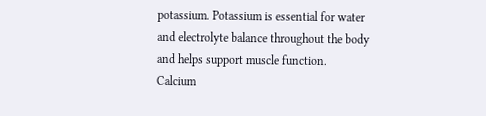potassium. Potassium is essential for water and electrolyte balance throughout the body and helps support muscle function.
Calcium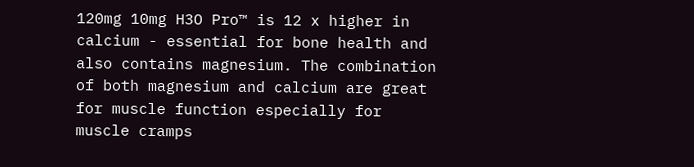120mg 10mg H3O Pro™ is 12 x higher in calcium - essential for bone health and also contains magnesium. The combination of both magnesium and calcium are great for muscle function especially for muscle cramps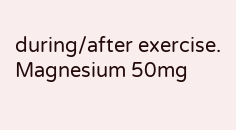during/after exercise.
Magnesium 50mg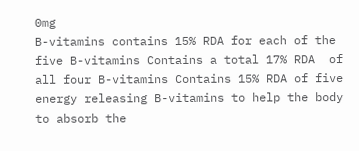0mg
B-vitamins contains 15% RDA for each of the five B-vitamins Contains a total 17% RDA  of all four B-vitamins Contains 15% RDA of five energy releasing B-vitamins to help the body to absorb the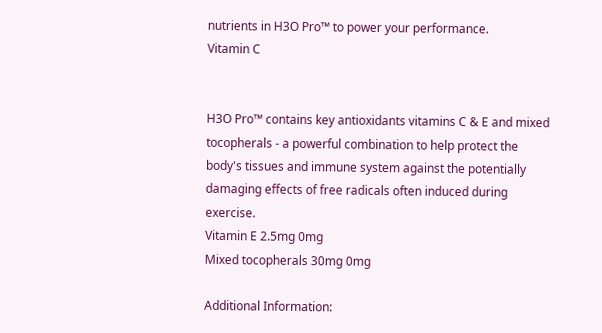nutrients in H3O Pro™ to power your performance.
Vitamin C


H3O Pro™ contains key antioxidants vitamins C & E and mixed tocopherals - a powerful combination to help protect the body's tissues and immune system against the potentially damaging effects of free radicals often induced during exercise.
Vitamin E 2.5mg 0mg
Mixed tocopherals 30mg 0mg

Additional Information: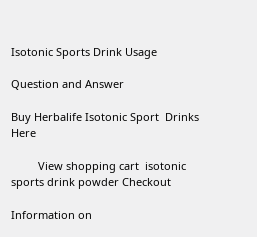Isotonic Sports Drink Usage

Question and Answer

Buy Herbalife Isotonic Sport  Drinks Here

         View shopping cart  isotonic sports drink powder Checkout

Information on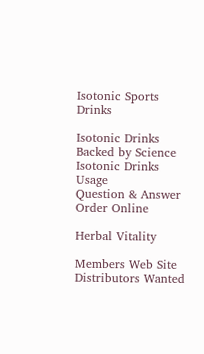Isotonic Sports Drinks

Isotonic Drinks
Backed by Science
Isotonic Drinks Usage
Question & Answer
Order Online

Herbal Vitality

Members Web Site
Distributors Wanted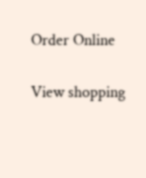Order Online

View shopping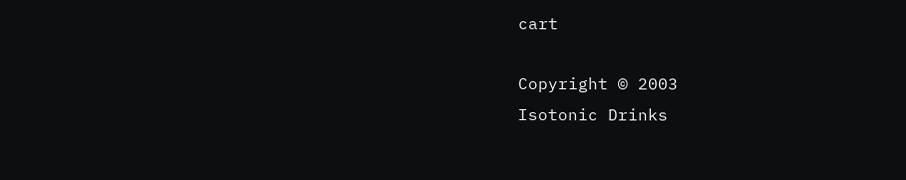cart

Copyright © 2003
Isotonic Drinks